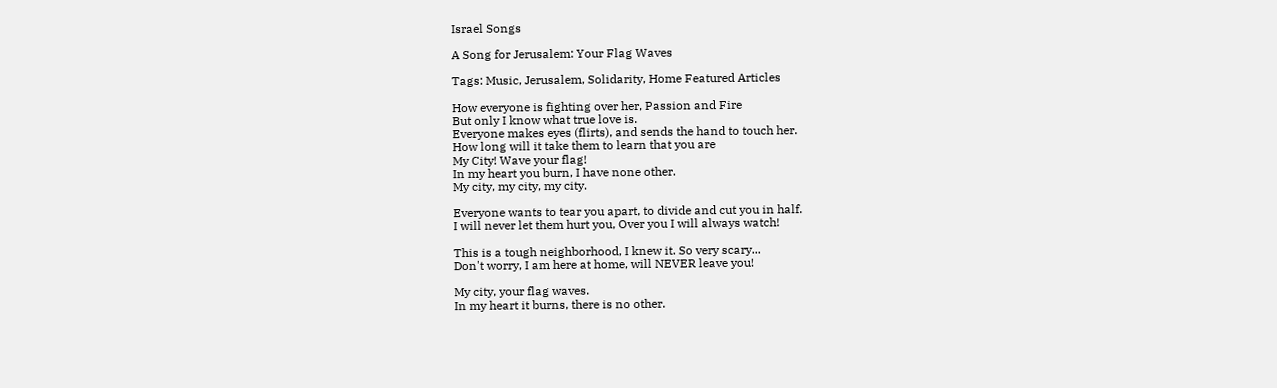Israel Songs

A Song for Jerusalem: Your Flag Waves

Tags: Music, Jerusalem, Solidarity, Home Featured Articles

How everyone is fighting over her, Passion and Fire
But only I know what true love is.
Everyone makes eyes (flirts), and sends the hand to touch her.
How long will it take them to learn that you are
My City! Wave your flag!
In my heart you burn, I have none other.
My city, my city, my city.

Everyone wants to tear you apart, to divide and cut you in half.
I will never let them hurt you, Over you I will always watch!

This is a tough neighborhood, I knew it. So very scary...
Don't worry, I am here at home, will NEVER leave you!

My city, your flag waves.
In my heart it burns, there is no other.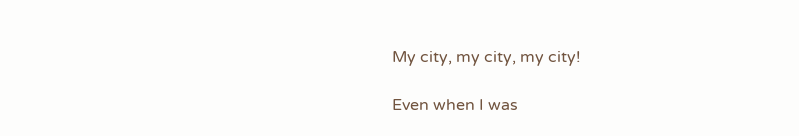My city, my city, my city!

Even when I was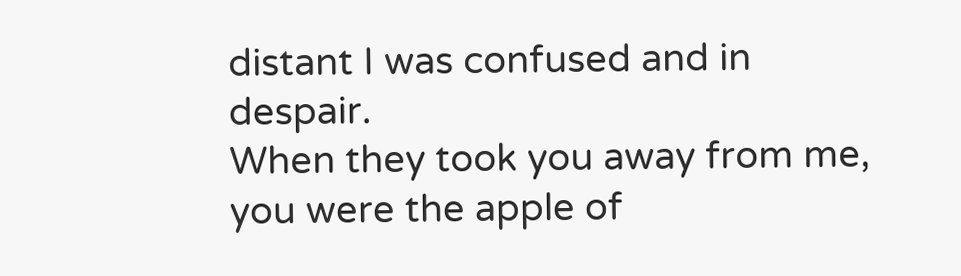distant I was confused and in despair.
When they took you away from me, you were the apple of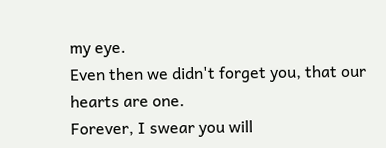my eye.
Even then we didn't forget you, that our hearts are one.
Forever, I swear you will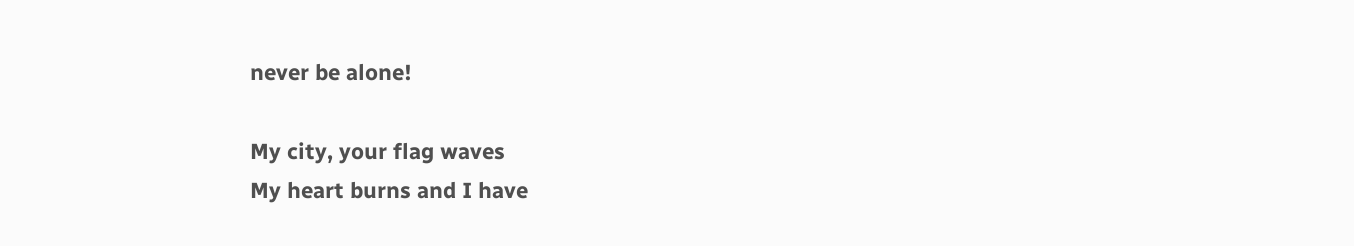never be alone!

My city, your flag waves
My heart burns and I have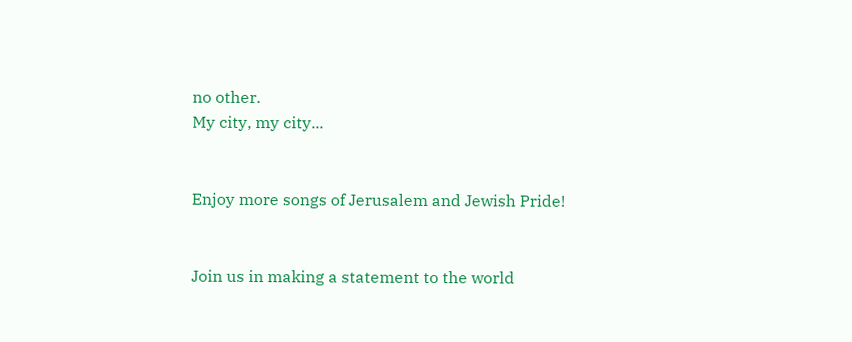no other.
My city, my city...


Enjoy more songs of Jerusalem and Jewish Pride!


Join us in making a statement to the world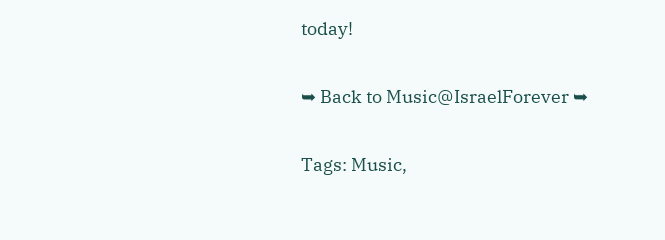today!

➥ Back to Music@IsraelForever ➥

Tags: Music,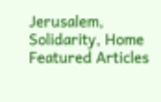Jerusalem, Solidarity, Home Featured Articles